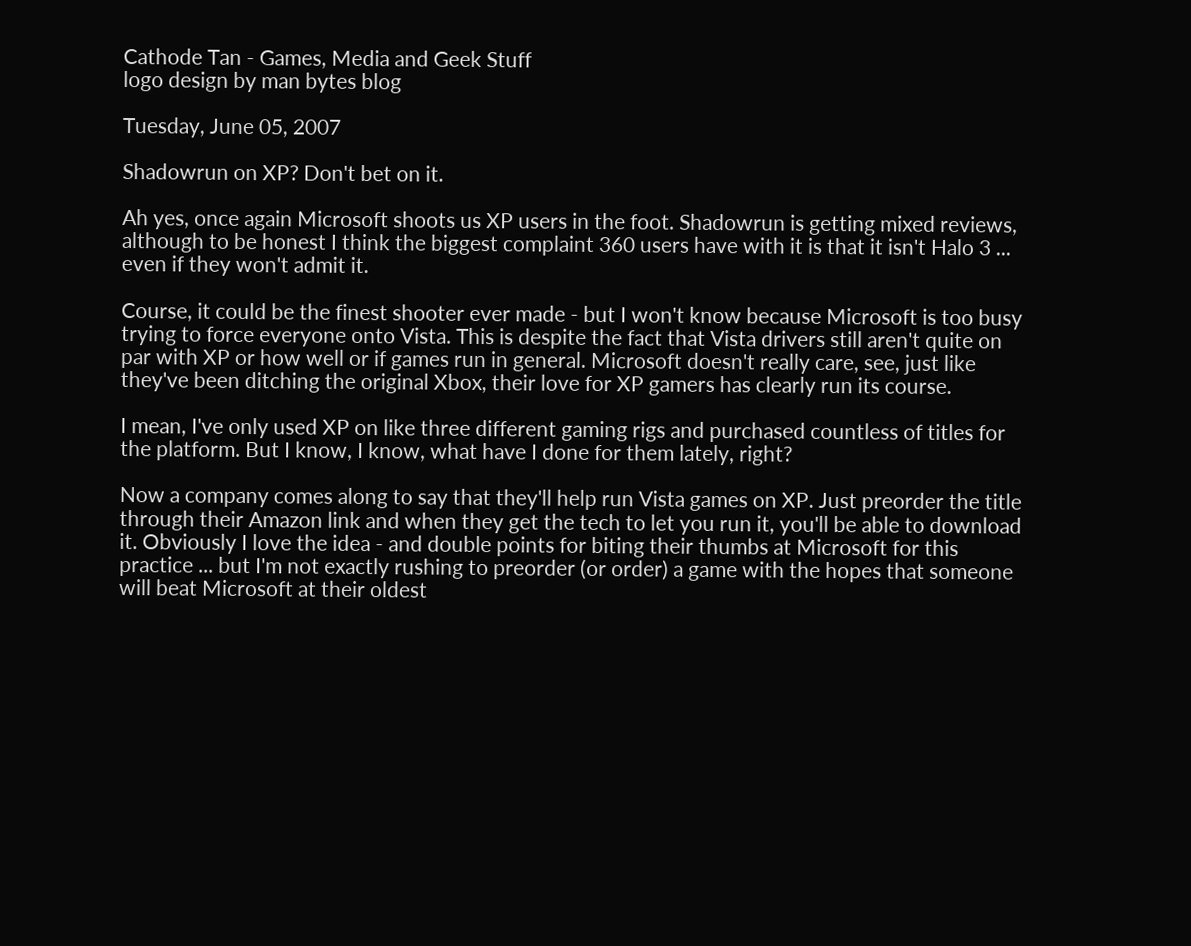Cathode Tan - Games, Media and Geek Stuff
logo design by man bytes blog

Tuesday, June 05, 2007

Shadowrun on XP? Don't bet on it.

Ah yes, once again Microsoft shoots us XP users in the foot. Shadowrun is getting mixed reviews, although to be honest I think the biggest complaint 360 users have with it is that it isn't Halo 3 ... even if they won't admit it.

Course, it could be the finest shooter ever made - but I won't know because Microsoft is too busy trying to force everyone onto Vista. This is despite the fact that Vista drivers still aren't quite on par with XP or how well or if games run in general. Microsoft doesn't really care, see, just like they've been ditching the original Xbox, their love for XP gamers has clearly run its course.

I mean, I've only used XP on like three different gaming rigs and purchased countless of titles for the platform. But I know, I know, what have I done for them lately, right?

Now a company comes along to say that they'll help run Vista games on XP. Just preorder the title through their Amazon link and when they get the tech to let you run it, you'll be able to download it. Obviously I love the idea - and double points for biting their thumbs at Microsoft for this practice ... but I'm not exactly rushing to preorder (or order) a game with the hopes that someone will beat Microsoft at their oldest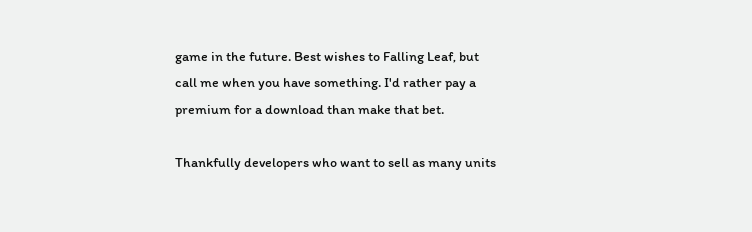game in the future. Best wishes to Falling Leaf, but call me when you have something. I'd rather pay a premium for a download than make that bet.

Thankfully developers who want to sell as many units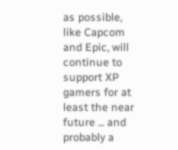as possible, like Capcom and Epic, will continue to support XP gamers for at least the near future ... and probably a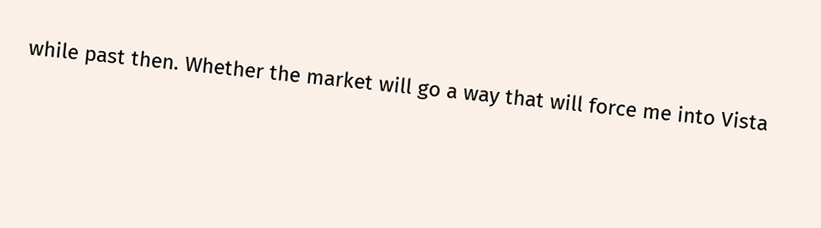while past then. Whether the market will go a way that will force me into Vista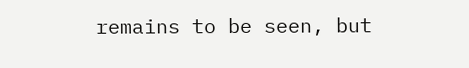remains to be seen, but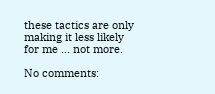these tactics are only making it less likely for me ... not more.

No comments: